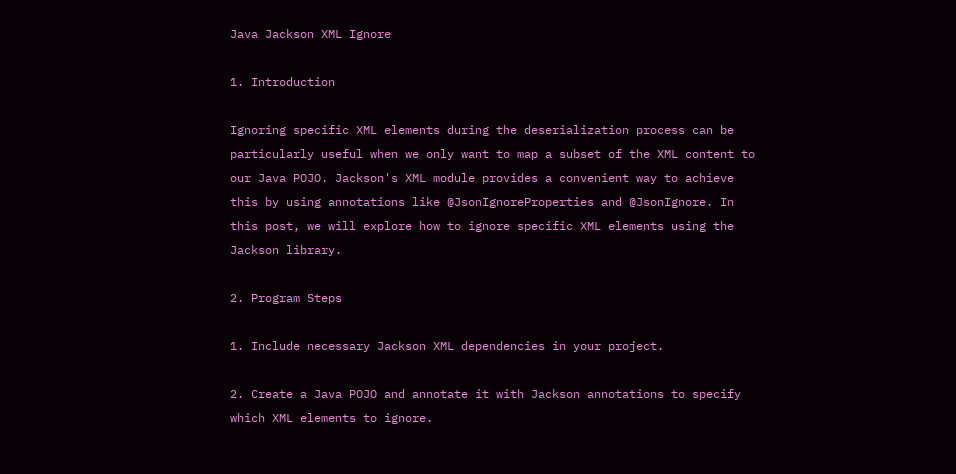Java Jackson XML Ignore

1. Introduction

Ignoring specific XML elements during the deserialization process can be particularly useful when we only want to map a subset of the XML content to our Java POJO. Jackson's XML module provides a convenient way to achieve this by using annotations like @JsonIgnoreProperties and @JsonIgnore. In this post, we will explore how to ignore specific XML elements using the Jackson library.

2. Program Steps

1. Include necessary Jackson XML dependencies in your project.

2. Create a Java POJO and annotate it with Jackson annotations to specify which XML elements to ignore.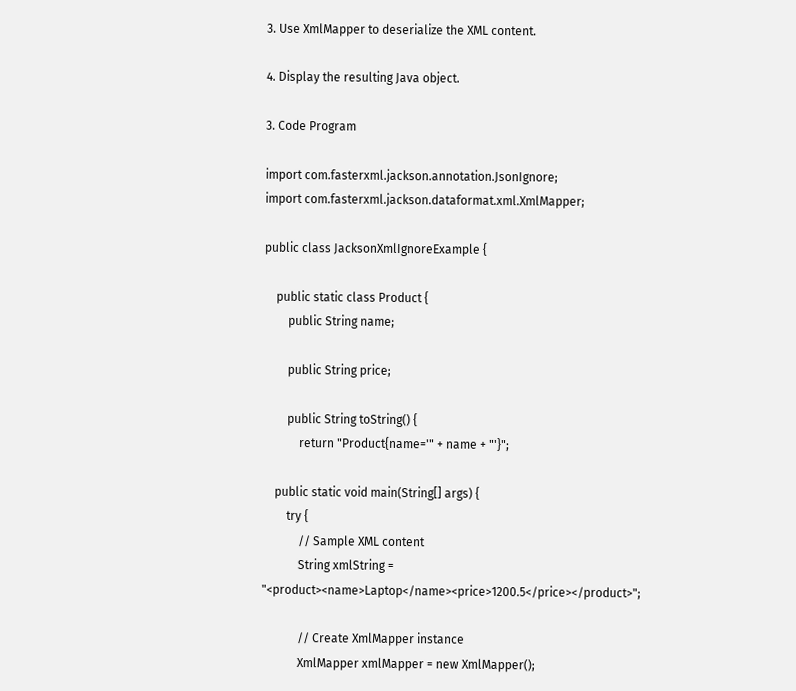3. Use XmlMapper to deserialize the XML content.

4. Display the resulting Java object.

3. Code Program

import com.fasterxml.jackson.annotation.JsonIgnore;
import com.fasterxml.jackson.dataformat.xml.XmlMapper;

public class JacksonXmlIgnoreExample {

    public static class Product {
        public String name;

        public String price;

        public String toString() {
            return "Product{name='" + name + "'}";

    public static void main(String[] args) {
        try {
            // Sample XML content
            String xmlString = "<product><name>Laptop</name><price>1200.5</price></product>";

            // Create XmlMapper instance
            XmlMapper xmlMapper = new XmlMapper();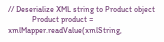// Deserialize XML string to Product object
            Product product = xmlMapper.readValue(xmlString,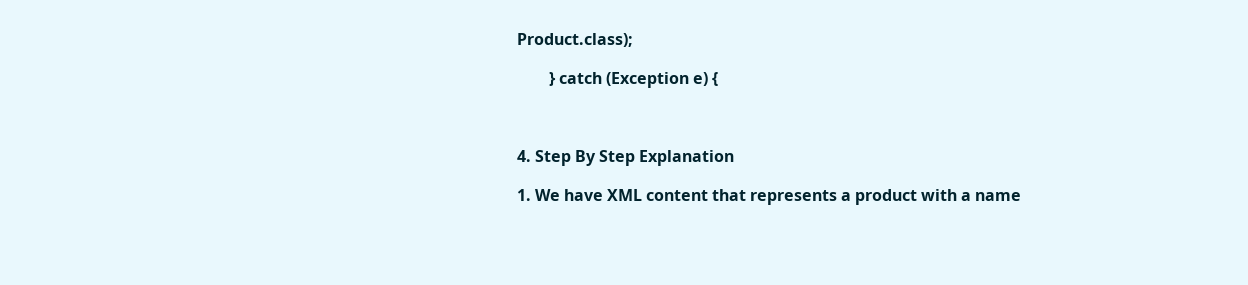Product.class);

        } catch (Exception e) {



4. Step By Step Explanation

1. We have XML content that represents a product with a name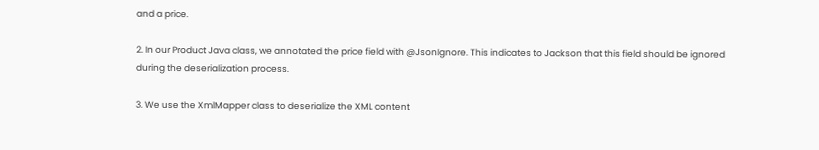and a price.

2. In our Product Java class, we annotated the price field with @JsonIgnore. This indicates to Jackson that this field should be ignored during the deserialization process.

3. We use the XmlMapper class to deserialize the XML content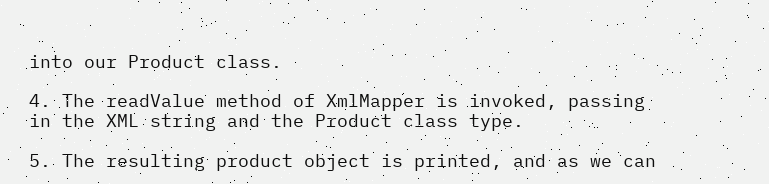into our Product class.

4. The readValue method of XmlMapper is invoked, passing in the XML string and the Product class type.

5. The resulting product object is printed, and as we can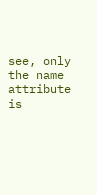see, only the name attribute is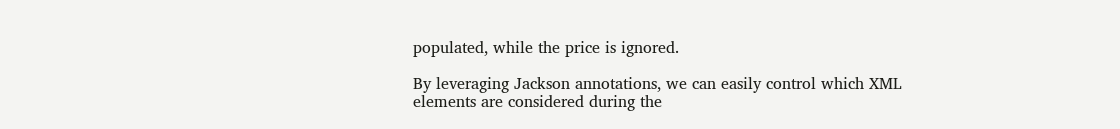populated, while the price is ignored.

By leveraging Jackson annotations, we can easily control which XML elements are considered during the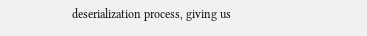deserialization process, giving us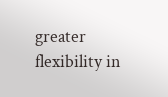greater flexibility in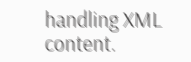handling XML content.